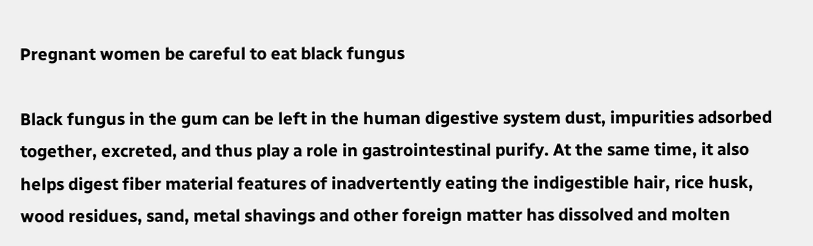Pregnant women be careful to eat black fungus

Black fungus in the gum can be left in the human digestive system dust, impurities adsorbed together, excreted, and thus play a role in gastrointestinal purify. At the same time, it also helps digest fiber material features of inadvertently eating the indigestible hair, rice husk, wood residues, sand, metal shavings and other foreign matter has dissolved and molten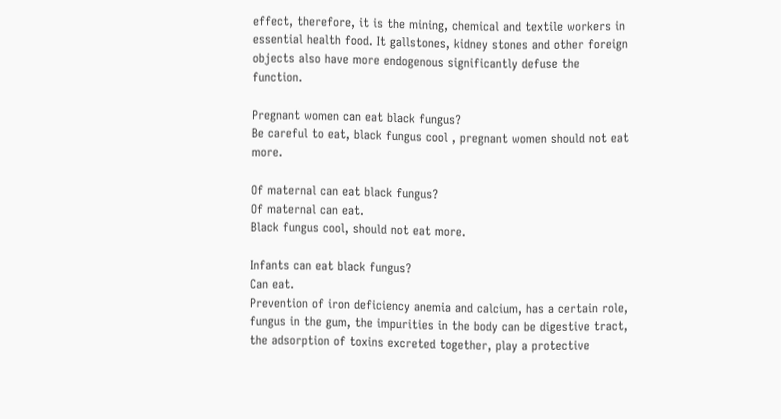effect, therefore, it is the mining, chemical and textile workers in essential health food. It gallstones, kidney stones and other foreign objects also have more endogenous significantly defuse the function.

Pregnant women can eat black fungus?
Be careful to eat, black fungus cool , pregnant women should not eat more.

Of maternal can eat black fungus?
Of maternal can eat.
Black fungus cool, should not eat more.

Infants can eat black fungus?
Can eat.
Prevention of iron deficiency anemia and calcium, has a certain role, fungus in the gum, the impurities in the body can be digestive tract, the adsorption of toxins excreted together, play a protective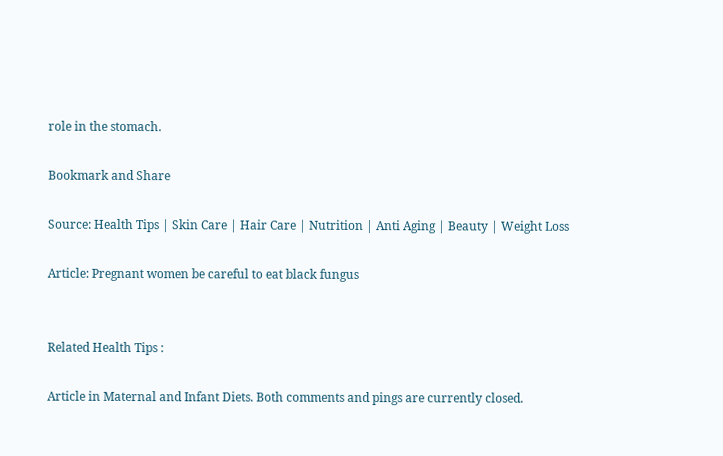role in the stomach.

Bookmark and Share

Source: Health Tips | Skin Care | Hair Care | Nutrition | Anti Aging | Beauty | Weight Loss

Article: Pregnant women be careful to eat black fungus


Related Health Tips :

Article in Maternal and Infant Diets. Both comments and pings are currently closed.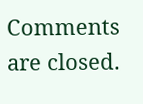Comments are closed.